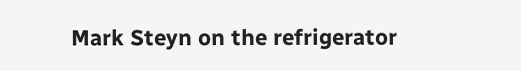Mark Steyn on the refrigerator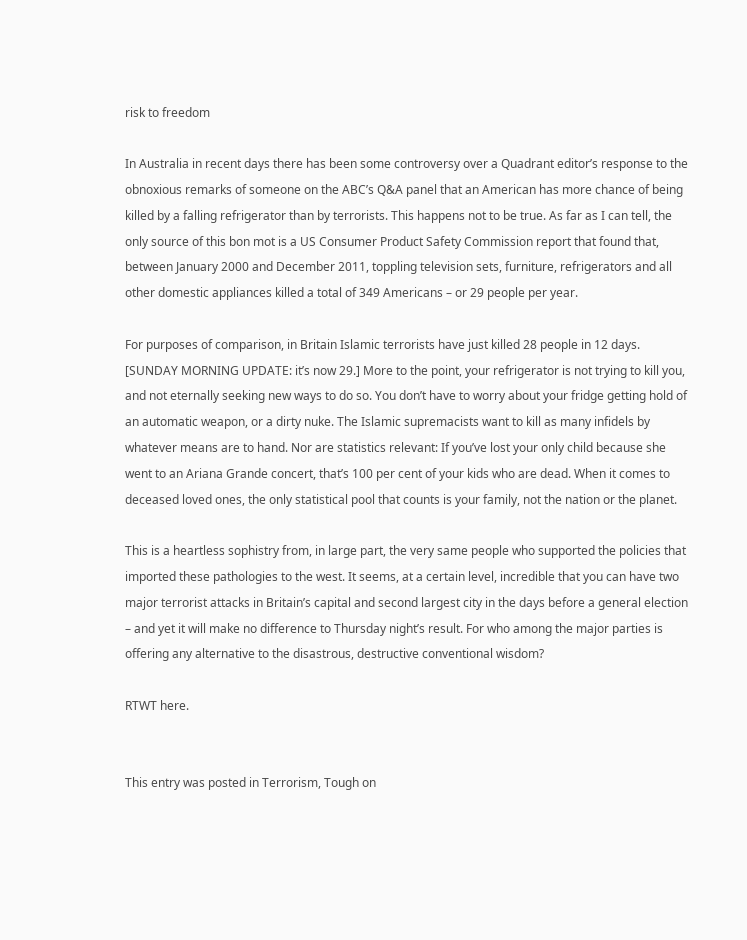risk to freedom

In Australia in recent days there has been some controversy over a Quadrant editor’s response to the obnoxious remarks of someone on the ABC’s Q&A panel that an American has more chance of being killed by a falling refrigerator than by terrorists. This happens not to be true. As far as I can tell, the only source of this bon mot is a US Consumer Product Safety Commission report that found that, between January 2000 and December 2011, toppling television sets, furniture, refrigerators and all other domestic appliances killed a total of 349 Americans – or 29 people per year.

For purposes of comparison, in Britain Islamic terrorists have just killed 28 people in 12 days. [SUNDAY MORNING UPDATE: it’s now 29.] More to the point, your refrigerator is not trying to kill you, and not eternally seeking new ways to do so. You don’t have to worry about your fridge getting hold of an automatic weapon, or a dirty nuke. The Islamic supremacists want to kill as many infidels by whatever means are to hand. Nor are statistics relevant: If you’ve lost your only child because she went to an Ariana Grande concert, that’s 100 per cent of your kids who are dead. When it comes to deceased loved ones, the only statistical pool that counts is your family, not the nation or the planet.

This is a heartless sophistry from, in large part, the very same people who supported the policies that imported these pathologies to the west. It seems, at a certain level, incredible that you can have two major terrorist attacks in Britain’s capital and second largest city in the days before a general election – and yet it will make no difference to Thursday night’s result. For who among the major parties is offering any alternative to the disastrous, destructive conventional wisdom?

RTWT here.


This entry was posted in Terrorism, Tough on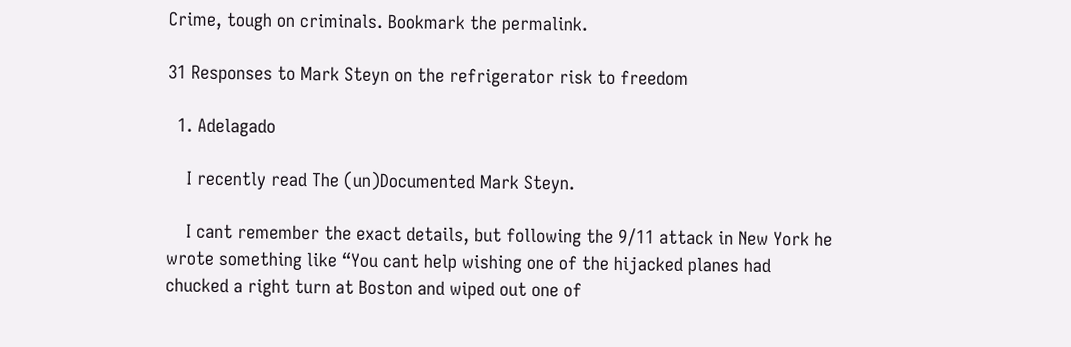Crime, tough on criminals. Bookmark the permalink.

31 Responses to Mark Steyn on the refrigerator risk to freedom

  1. Adelagado

    I recently read The (un)Documented Mark Steyn.

    I cant remember the exact details, but following the 9/11 attack in New York he wrote something like “You cant help wishing one of the hijacked planes had chucked a right turn at Boston and wiped out one of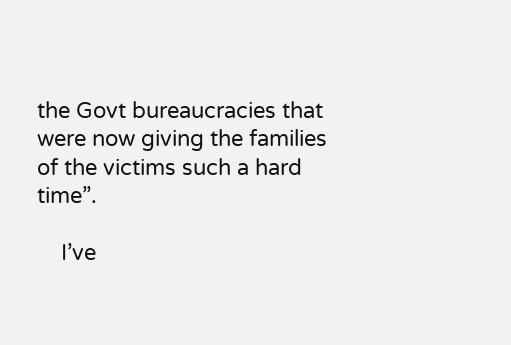the Govt bureaucracies that were now giving the families of the victims such a hard time”.

    I’ve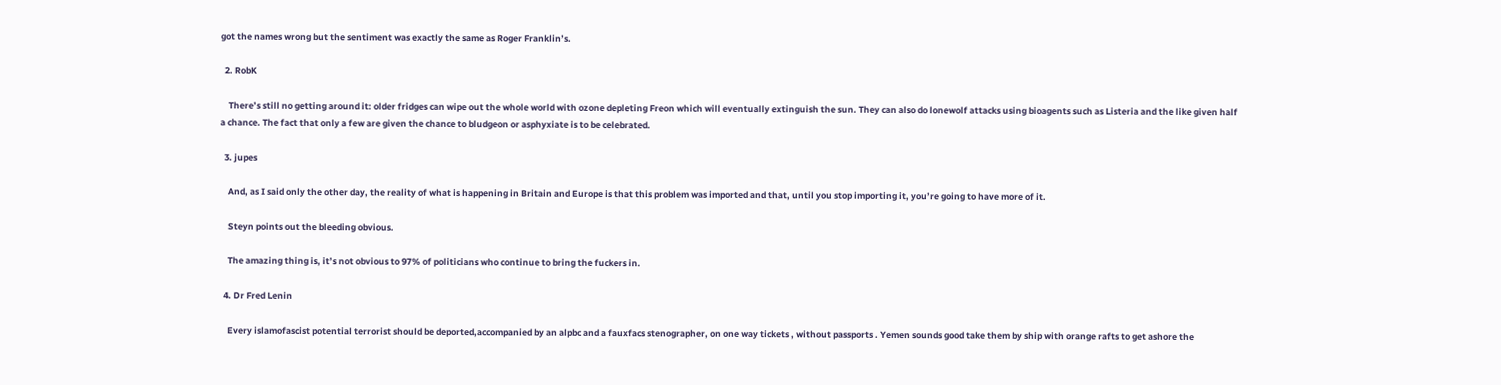got the names wrong but the sentiment was exactly the same as Roger Franklin’s.

  2. RobK

    There’s still no getting around it: older fridges can wipe out the whole world with ozone depleting Freon which will eventually extinguish the sun. They can also do lonewolf attacks using bioagents such as Listeria and the like given half a chance. The fact that only a few are given the chance to bludgeon or asphyxiate is to be celebrated.

  3. jupes

    And, as I said only the other day, the reality of what is happening in Britain and Europe is that this problem was imported and that, until you stop importing it, you’re going to have more of it.

    Steyn points out the bleeding obvious.

    The amazing thing is, it’s not obvious to 97% of politicians who continue to bring the fuckers in.

  4. Dr Fred Lenin

    Every islamofascist potential terrorist should be deported,accompanied by an alpbc and a fauxfacs stenographer, on one way tickets , without passports . Yemen sounds good take them by ship with orange rafts to get ashore the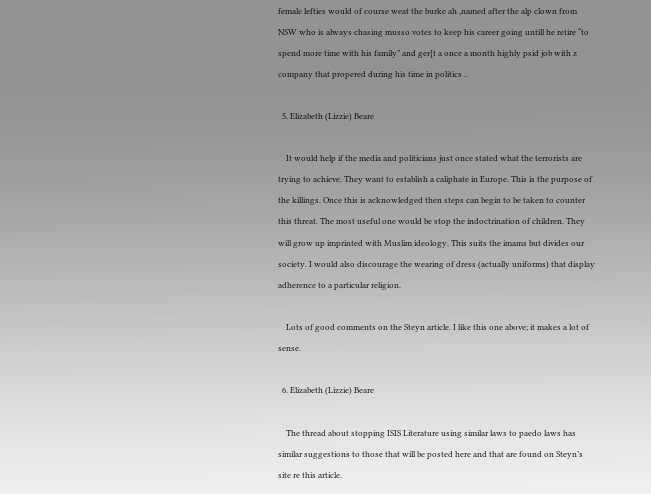female lefties would of course weat the burke ah ,named after the alp clown from NSW who is always chasing musso votes to keep his career going untill he retire “to spend more time with his family” and ger[t a once a month highly psid job with z company that propered during his time in politics ..

  5. Elizabeth (Lizzie) Beare

    It would help if the media and politicians just once stated what the terrorists are trying to achieve. They want to establish a caliphate in Europe. This is the purpose of the killings. Once this is acknowledged then steps can begin to be taken to counter this threat. The most useful one would be stop the indoctrination of children. They will grow up imprinted with Muslim ideology. This suits the imams but divides our society. I would also discourage the wearing of dress (actually uniforms) that display adherence to a particular religion.

    Lots of good comments on the Steyn article. I like this one above; it makes a lot of sense.

  6. Elizabeth (Lizzie) Beare

    The thread about stopping ISIS Literature using similar laws to paedo laws has similar suggestions to those that will be posted here and that are found on Steyn’s site re this article.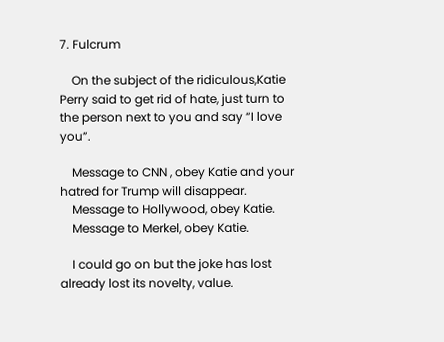7. Fulcrum

    On the subject of the ridiculous,Katie Perry said to get rid of hate, just turn to the person next to you and say “I love you”.

    Message to CNN , obey Katie and your hatred for Trump will disappear.
    Message to Hollywood, obey Katie.
    Message to Merkel, obey Katie.

    I could go on but the joke has lost already lost its novelty, value.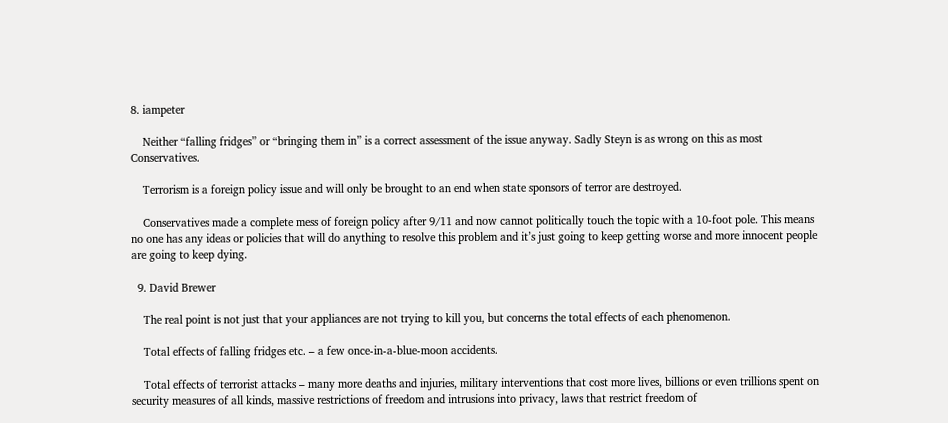8. iampeter

    Neither “falling fridges” or “bringing them in” is a correct assessment of the issue anyway. Sadly Steyn is as wrong on this as most Conservatives.

    Terrorism is a foreign policy issue and will only be brought to an end when state sponsors of terror are destroyed.

    Conservatives made a complete mess of foreign policy after 9/11 and now cannot politically touch the topic with a 10-foot pole. This means no one has any ideas or policies that will do anything to resolve this problem and it’s just going to keep getting worse and more innocent people are going to keep dying.

  9. David Brewer

    The real point is not just that your appliances are not trying to kill you, but concerns the total effects of each phenomenon.

    Total effects of falling fridges etc. – a few once-in-a-blue-moon accidents.

    Total effects of terrorist attacks – many more deaths and injuries, military interventions that cost more lives, billions or even trillions spent on security measures of all kinds, massive restrictions of freedom and intrusions into privacy, laws that restrict freedom of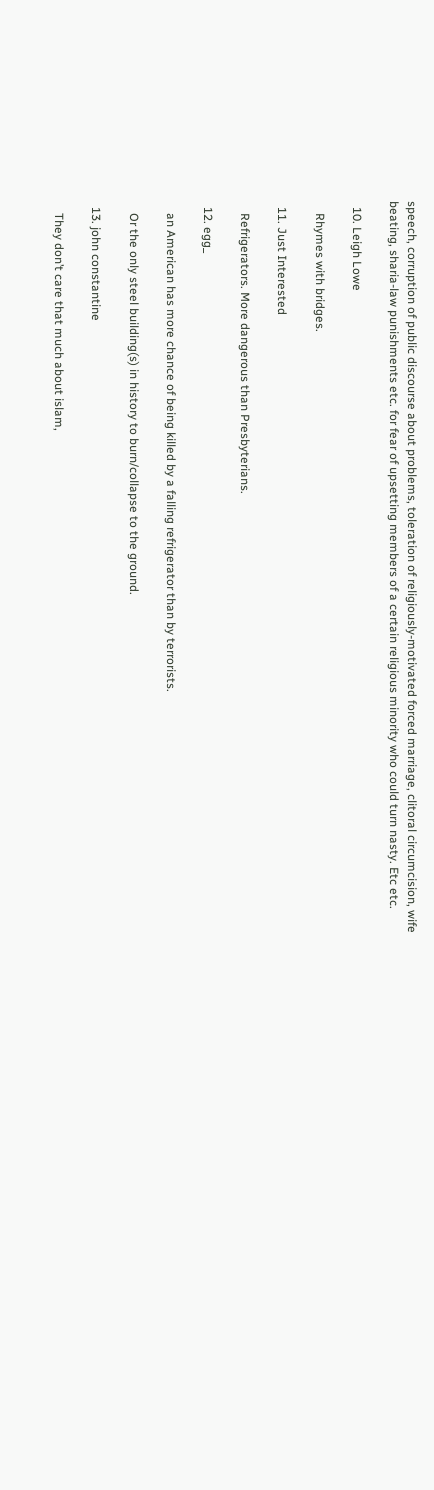speech, corruption of public discourse about problems, toleration of religiously-motivated forced marriage, clitoral circumcision, wife beating, sharia-law punishments etc. for fear of upsetting members of a certain religious minority who could turn nasty. Etc etc.

  10. Leigh Lowe

    Rhymes with bridges.

  11. Just Interested

    Refrigerators. More dangerous than Presbyterians.

  12. egg_

    an American has more chance of being killed by a falling refrigerator than by terrorists.

    Or the only steel building(s) in history to burn/collapse to the ground.

  13. john constantine

    They don’t care that much about islam,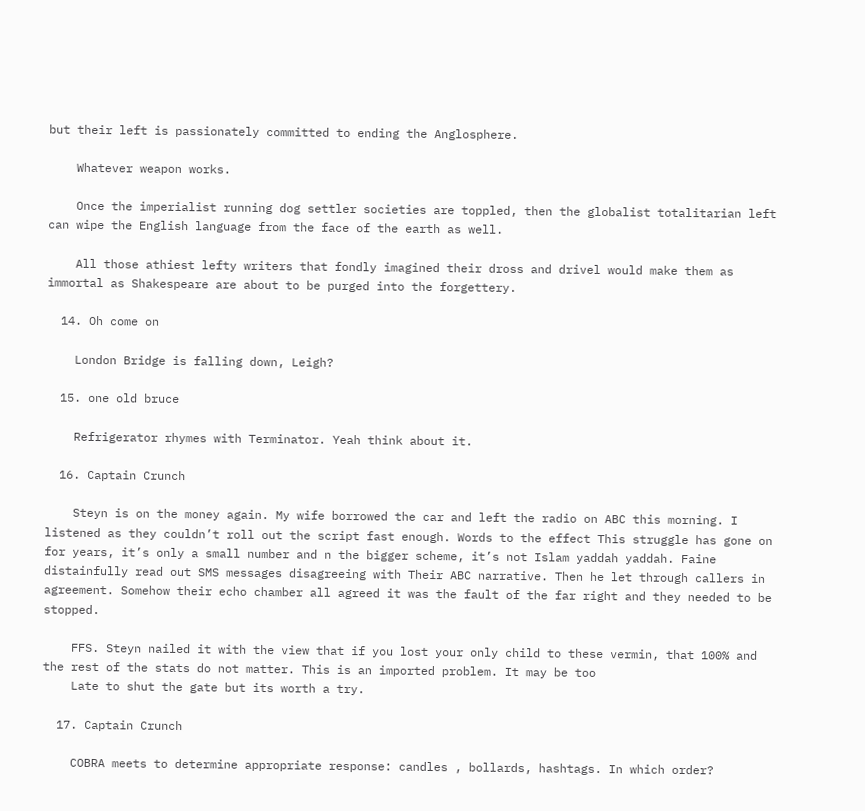but their left is passionately committed to ending the Anglosphere.

    Whatever weapon works.

    Once the imperialist running dog settler societies are toppled, then the globalist totalitarian left can wipe the English language from the face of the earth as well.

    All those athiest lefty writers that fondly imagined their dross and drivel would make them as immortal as Shakespeare are about to be purged into the forgettery.

  14. Oh come on

    London Bridge is falling down, Leigh?

  15. one old bruce

    Refrigerator rhymes with Terminator. Yeah think about it.

  16. Captain Crunch

    Steyn is on the money again. My wife borrowed the car and left the radio on ABC this morning. I listened as they couldn’t roll out the script fast enough. Words to the effect This struggle has gone on for years, it’s only a small number and n the bigger scheme, it’s not Islam yaddah yaddah. Faine distainfully read out SMS messages disagreeing with Their ABC narrative. Then he let through callers in agreement. Somehow their echo chamber all agreed it was the fault of the far right and they needed to be stopped.

    FFS. Steyn nailed it with the view that if you lost your only child to these vermin, that 100% and the rest of the stats do not matter. This is an imported problem. It may be too
    Late to shut the gate but its worth a try.

  17. Captain Crunch

    COBRA meets to determine appropriate response: candles , bollards, hashtags. In which order?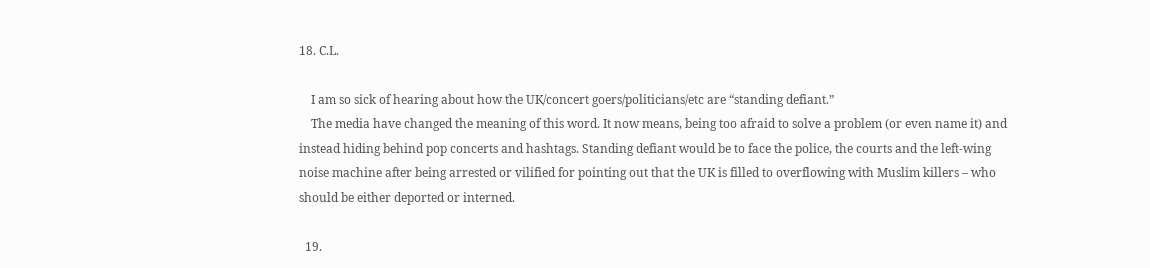18. C.L.

    I am so sick of hearing about how the UK/concert goers/politicians/etc are “standing defiant.”
    The media have changed the meaning of this word. It now means, being too afraid to solve a problem (or even name it) and instead hiding behind pop concerts and hashtags. Standing defiant would be to face the police, the courts and the left-wing noise machine after being arrested or vilified for pointing out that the UK is filled to overflowing with Muslim killers – who should be either deported or interned.

  19.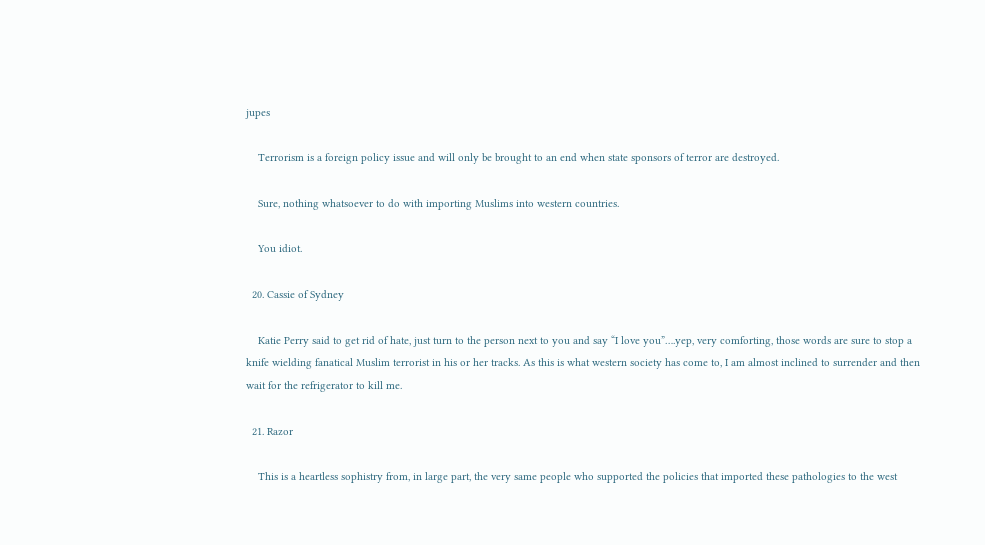jupes

    Terrorism is a foreign policy issue and will only be brought to an end when state sponsors of terror are destroyed.

    Sure, nothing whatsoever to do with importing Muslims into western countries.

    You idiot.

  20. Cassie of Sydney

    Katie Perry said to get rid of hate, just turn to the person next to you and say “I love you”….yep, very comforting, those words are sure to stop a knife wielding fanatical Muslim terrorist in his or her tracks. As this is what western society has come to, I am almost inclined to surrender and then wait for the refrigerator to kill me.

  21. Razor

    This is a heartless sophistry from, in large part, the very same people who supported the policies that imported these pathologies to the west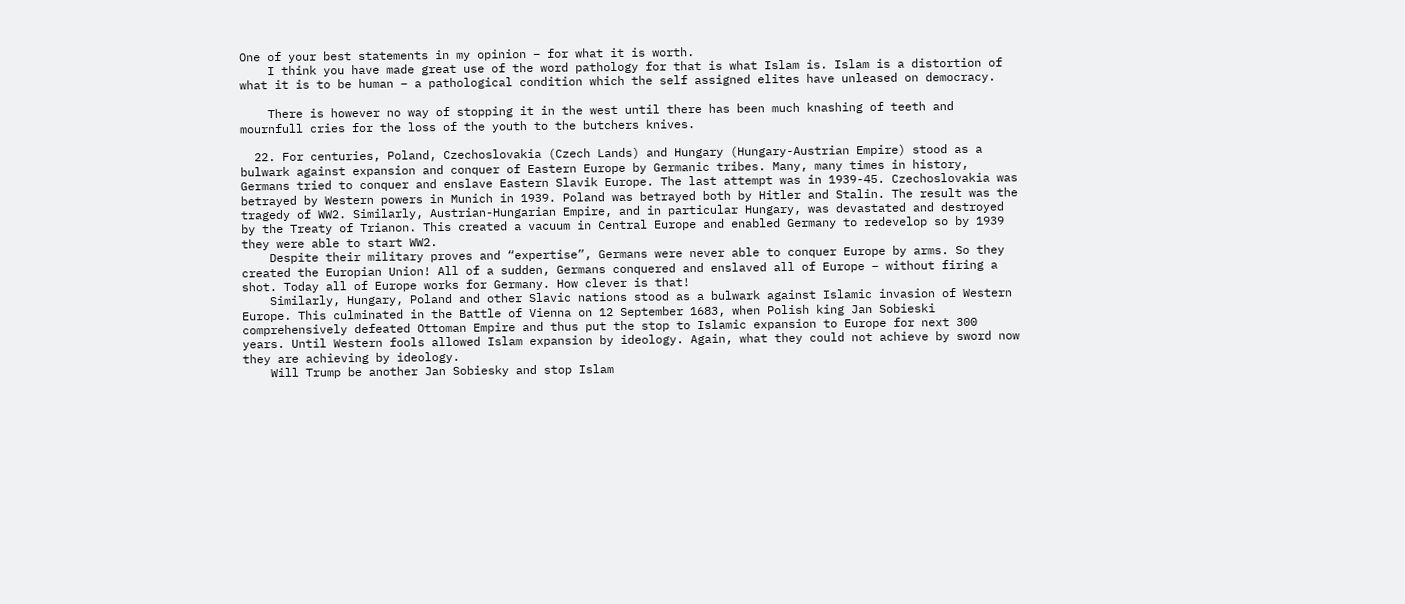One of your best statements in my opinion – for what it is worth.
    I think you have made great use of the word pathology for that is what Islam is. Islam is a distortion of what it is to be human – a pathological condition which the self assigned elites have unleased on democracy.

    There is however no way of stopping it in the west until there has been much knashing of teeth and mournfull cries for the loss of the youth to the butchers knives.

  22. For centuries, Poland, Czechoslovakia (Czech Lands) and Hungary (Hungary-Austrian Empire) stood as a bulwark against expansion and conquer of Eastern Europe by Germanic tribes. Many, many times in history, Germans tried to conquer and enslave Eastern Slavik Europe. The last attempt was in 1939-45. Czechoslovakia was betrayed by Western powers in Munich in 1939. Poland was betrayed both by Hitler and Stalin. The result was the tragedy of WW2. Similarly, Austrian-Hungarian Empire, and in particular Hungary, was devastated and destroyed by the Treaty of Trianon. This created a vacuum in Central Europe and enabled Germany to redevelop so by 1939 they were able to start WW2.
    Despite their military proves and “expertise”, Germans were never able to conquer Europe by arms. So they created the Europian Union! All of a sudden, Germans conquered and enslaved all of Europe – without firing a shot. Today all of Europe works for Germany. How clever is that!
    Similarly, Hungary, Poland and other Slavic nations stood as a bulwark against Islamic invasion of Western Europe. This culminated in the Battle of Vienna on 12 September 1683, when Polish king Jan Sobieski comprehensively defeated Ottoman Empire and thus put the stop to Islamic expansion to Europe for next 300 years. Until Western fools allowed Islam expansion by ideology. Again, what they could not achieve by sword now they are achieving by ideology.
    Will Trump be another Jan Sobiesky and stop Islam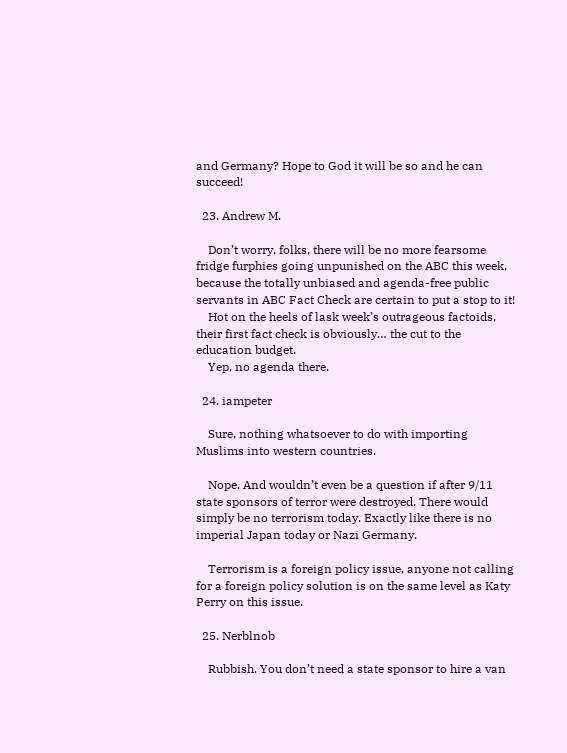and Germany? Hope to God it will be so and he can succeed!

  23. Andrew M.

    Don’t worry, folks, there will be no more fearsome fridge furphies going unpunished on the ABC this week, because the totally unbiased and agenda-free public servants in ABC Fact Check are certain to put a stop to it!
    Hot on the heels of lask week’s outrageous factoids, their first fact check is obviously… the cut to the education budget.
    Yep, no agenda there.

  24. iampeter

    Sure, nothing whatsoever to do with importing Muslims into western countries.

    Nope. And wouldn’t even be a question if after 9/11 state sponsors of terror were destroyed. There would simply be no terrorism today. Exactly like there is no imperial Japan today or Nazi Germany.

    Terrorism is a foreign policy issue, anyone not calling for a foreign policy solution is on the same level as Katy Perry on this issue.

  25. Nerblnob

    Rubbish. You don’t need a state sponsor to hire a van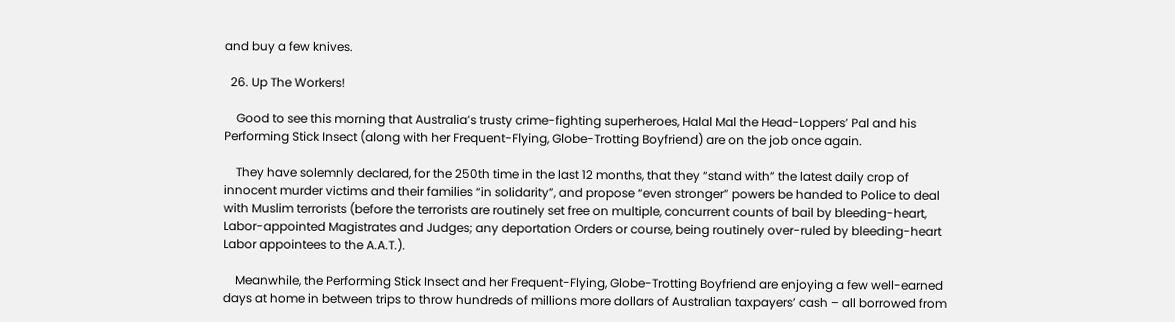and buy a few knives.

  26. Up The Workers!

    Good to see this morning that Australia’s trusty crime-fighting superheroes, Halal Mal the Head-Loppers’ Pal and his Performing Stick Insect (along with her Frequent-Flying, Globe-Trotting Boyfriend) are on the job once again.

    They have solemnly declared, for the 250th time in the last 12 months, that they “stand with” the latest daily crop of innocent murder victims and their families “in solidarity”, and propose “even stronger” powers be handed to Police to deal with Muslim terrorists (before the terrorists are routinely set free on multiple, concurrent counts of bail by bleeding-heart, Labor-appointed Magistrates and Judges; any deportation Orders or course, being routinely over-ruled by bleeding-heart Labor appointees to the A.A.T.).

    Meanwhile, the Performing Stick Insect and her Frequent-Flying, Globe-Trotting Boyfriend are enjoying a few well-earned days at home in between trips to throw hundreds of millions more dollars of Australian taxpayers’ cash – all borrowed from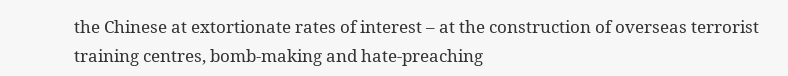the Chinese at extortionate rates of interest – at the construction of overseas terrorist training centres, bomb-making and hate-preaching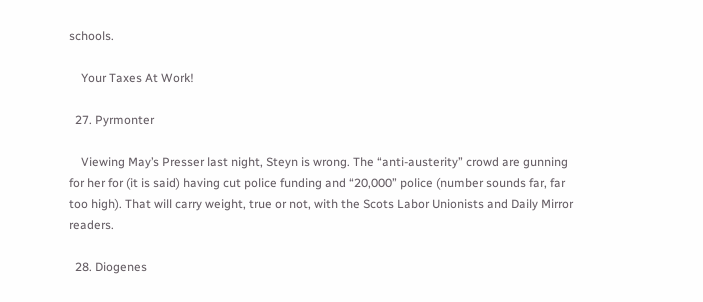schools.

    Your Taxes At Work!

  27. Pyrmonter

    Viewing May’s Presser last night, Steyn is wrong. The “anti-austerity” crowd are gunning for her for (it is said) having cut police funding and “20,000” police (number sounds far, far too high). That will carry weight, true or not, with the Scots Labor Unionists and Daily Mirror readers.

  28. Diogenes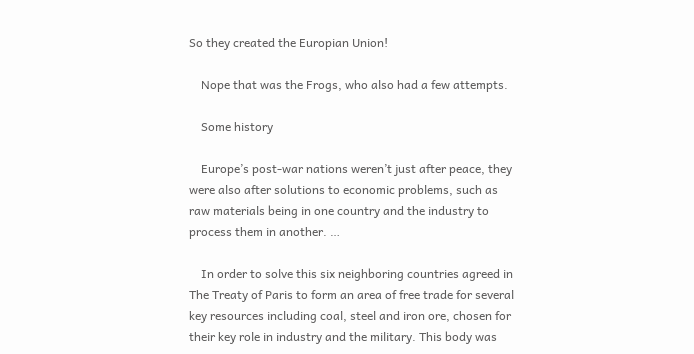So they created the Europian Union!

    Nope that was the Frogs, who also had a few attempts.

    Some history

    Europe’s post-war nations weren’t just after peace, they were also after solutions to economic problems, such as raw materials being in one country and the industry to process them in another. …

    In order to solve this six neighboring countries agreed in The Treaty of Paris to form an area of free trade for several key resources including coal, steel and iron ore, chosen for their key role in industry and the military. This body was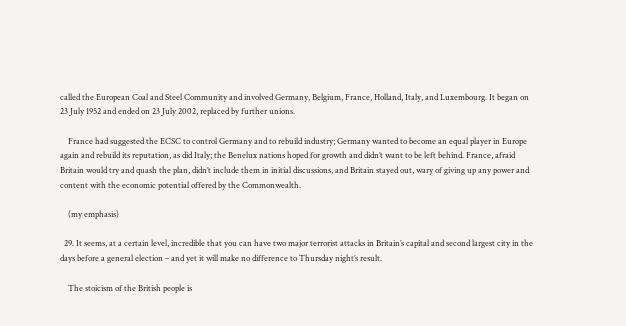called the European Coal and Steel Community and involved Germany, Belgium, France, Holland, Italy, and Luxembourg. It began on 23 July 1952 and ended on 23 July 2002, replaced by further unions.

    France had suggested the ECSC to control Germany and to rebuild industry; Germany wanted to become an equal player in Europe again and rebuild its reputation, as did Italy; the Benelux nations hoped for growth and didn’t want to be left behind. France, afraid Britain would try and quash the plan, didn’t include them in initial discussions, and Britain stayed out, wary of giving up any power and content with the economic potential offered by the Commonwealth.

    (my emphasis)

  29. It seems, at a certain level, incredible that you can have two major terrorist attacks in Britain’s capital and second largest city in the days before a general election – and yet it will make no difference to Thursday night’s result.

    The stoicism of the British people is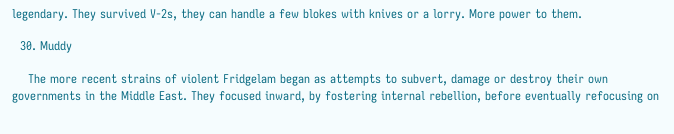legendary. They survived V-2s, they can handle a few blokes with knives or a lorry. More power to them.

  30. Muddy

    The more recent strains of violent Fridgelam began as attempts to subvert, damage or destroy their own governments in the Middle East. They focused inward, by fostering internal rebellion, before eventually refocusing on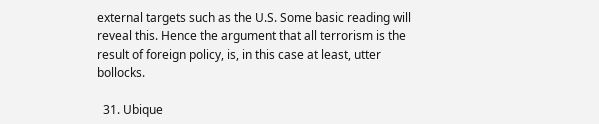external targets such as the U.S. Some basic reading will reveal this. Hence the argument that all terrorism is the result of foreign policy, is, in this case at least, utter bollocks.

  31. Ubique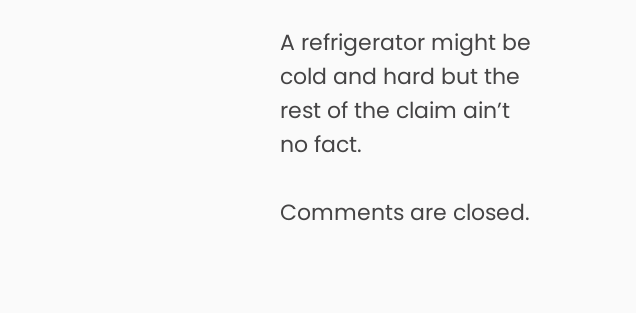A refrigerator might be cold and hard but the rest of the claim ain’t no fact.

Comments are closed.